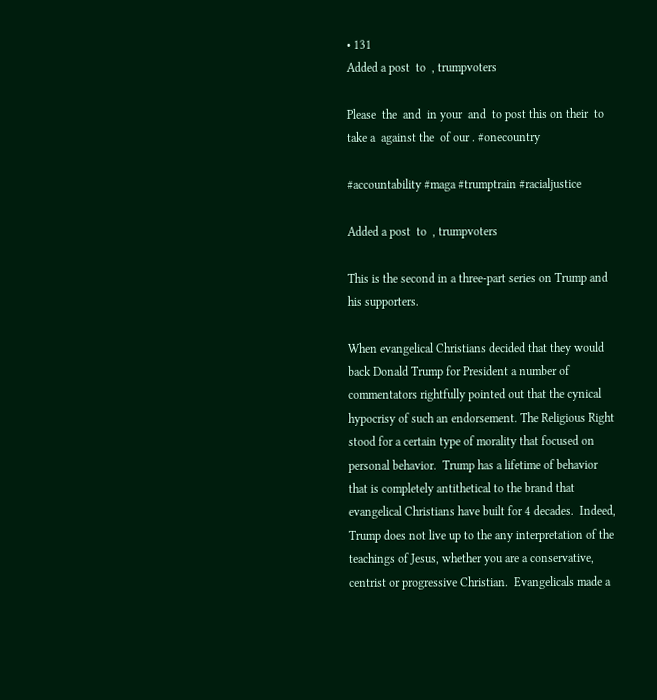• 131
Added a post  to  , trumpvoters

Please  the  and  in your  and  to post this on their  to take a  against the  of our . #onecountry

#accountability #maga #trumptrain #racialjustice

Added a post  to  , trumpvoters

This is the second in a three-part series on Trump and his supporters.

When evangelical Christians decided that they would back Donald Trump for President a number of commentators rightfully pointed out that the cynical hypocrisy of such an endorsement. The Religious Right stood for a certain type of morality that focused on personal behavior.  Trump has a lifetime of behavior that is completely antithetical to the brand that evangelical Christians have built for 4 decades.  Indeed, Trump does not live up to the any interpretation of the teachings of Jesus, whether you are a conservative, centrist or progressive Christian.  Evangelicals made a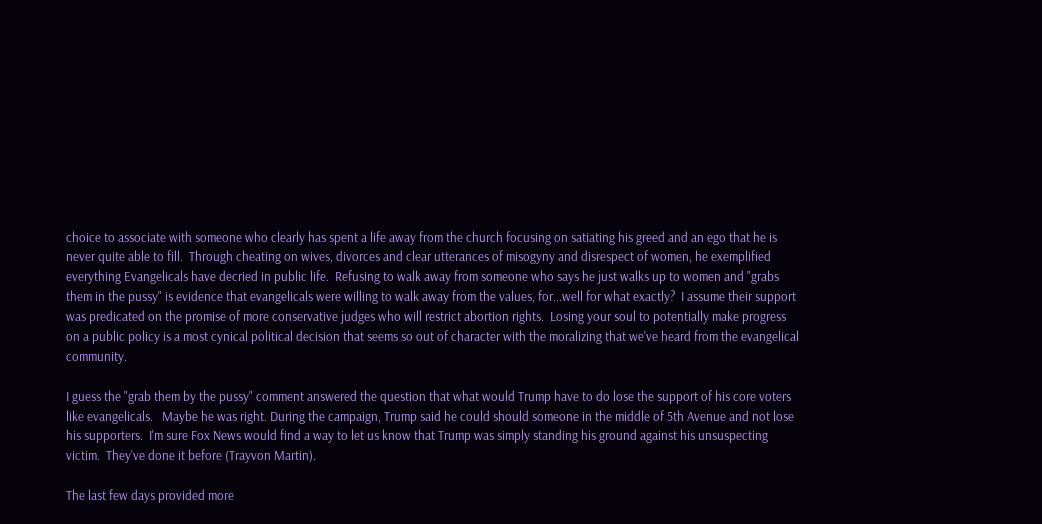choice to associate with someone who clearly has spent a life away from the church focusing on satiating his greed and an ego that he is never quite able to fill.  Through cheating on wives, divorces and clear utterances of misogyny and disrespect of women, he exemplified everything Evangelicals have decried in public life.  Refusing to walk away from someone who says he just walks up to women and "grabs them in the pussy" is evidence that evangelicals were willing to walk away from the values, for...well for what exactly?  I assume their support was predicated on the promise of more conservative judges who will restrict abortion rights.  Losing your soul to potentially make progress on a public policy is a most cynical political decision that seems so out of character with the moralizing that we've heard from the evangelical community.

I guess the "grab them by the pussy" comment answered the question that what would Trump have to do lose the support of his core voters like evangelicals.   Maybe he was right. During the campaign, Trump said he could should someone in the middle of 5th Avenue and not lose his supporters.  I'm sure Fox News would find a way to let us know that Trump was simply standing his ground against his unsuspecting victim.  They've done it before (Trayvon Martin).

The last few days provided more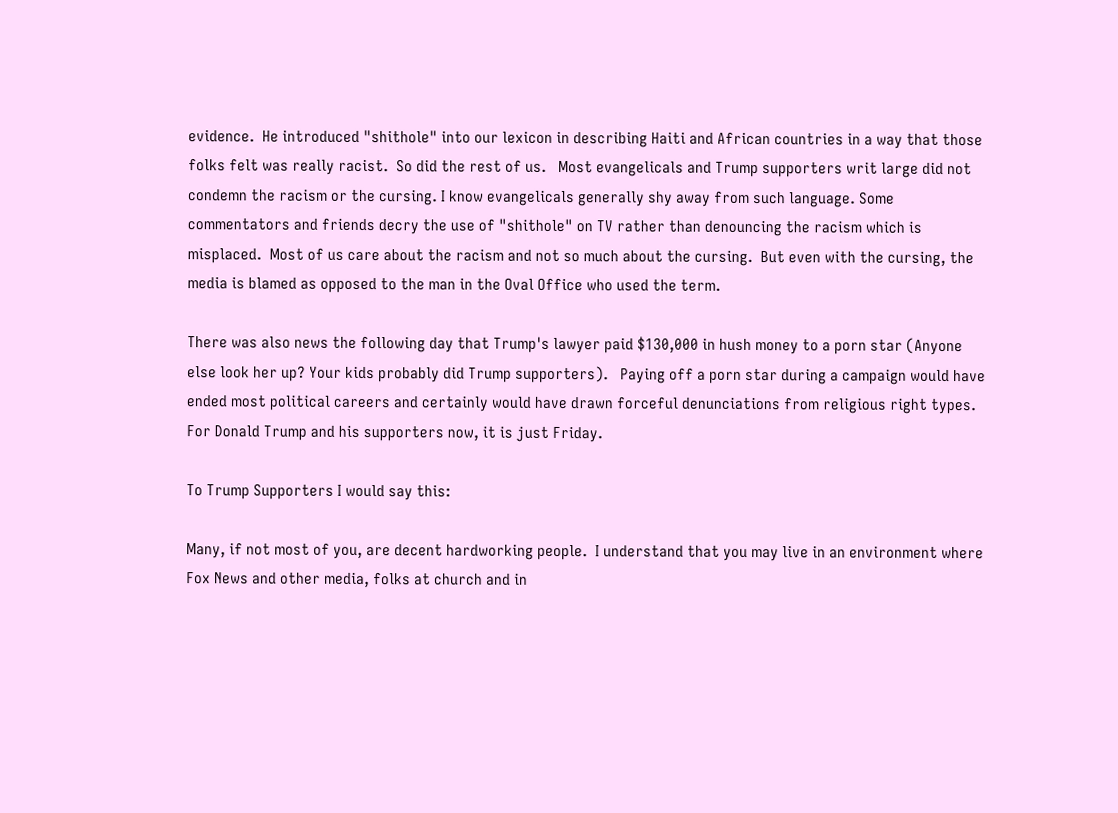evidence.  He introduced "shithole" into our lexicon in describing Haiti and African countries in a way that those folks felt was really racist.  So did the rest of us.   Most evangelicals and Trump supporters writ large did not condemn the racism or the cursing. I know evangelicals generally shy away from such language. Some commentators and friends decry the use of "shithole" on TV rather than denouncing the racism which is misplaced.  Most of us care about the racism and not so much about the cursing.  But even with the cursing, the media is blamed as opposed to the man in the Oval Office who used the term.

There was also news the following day that Trump's lawyer paid $130,000 in hush money to a porn star (Anyone else look her up? Your kids probably did Trump supporters).   Paying off a porn star during a campaign would have ended most political careers and certainly would have drawn forceful denunciations from religious right types.  For Donald Trump and his supporters now, it is just Friday.

To Trump Supporters I would say this:

Many, if not most of you, are decent hardworking people.  I understand that you may live in an environment where Fox News and other media, folks at church and in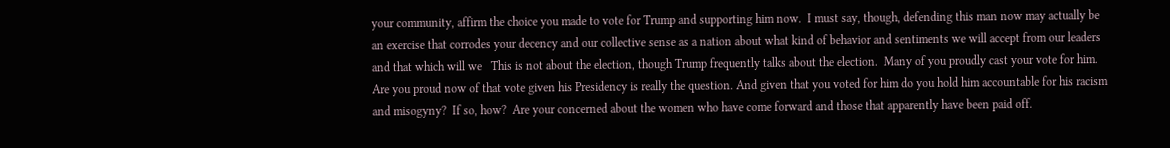your community, affirm the choice you made to vote for Trump and supporting him now.  I must say, though, defending this man now may actually be an exercise that corrodes your decency and our collective sense as a nation about what kind of behavior and sentiments we will accept from our leaders and that which will we   This is not about the election, though Trump frequently talks about the election.  Many of you proudly cast your vote for him. Are you proud now of that vote given his Presidency is really the question. And given that you voted for him do you hold him accountable for his racism and misogyny?  If so, how?  Are your concerned about the women who have come forward and those that apparently have been paid off.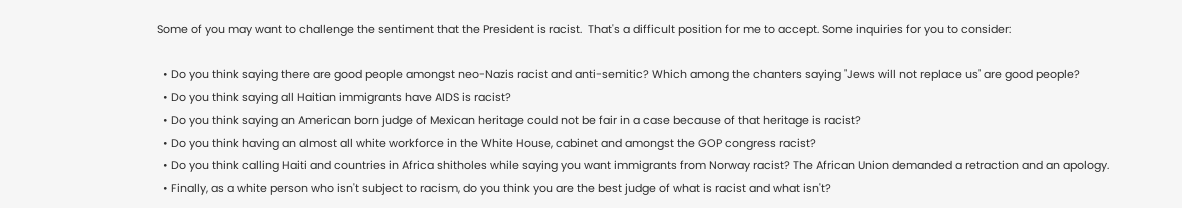Some of you may want to challenge the sentiment that the President is racist.  That's a difficult position for me to accept. Some inquiries for you to consider:

  • Do you think saying there are good people amongst neo-Nazis racist and anti-semitic? Which among the chanters saying "Jews will not replace us" are good people?
  • Do you think saying all Haitian immigrants have AIDS is racist?
  • Do you think saying an American born judge of Mexican heritage could not be fair in a case because of that heritage is racist?
  • Do you think having an almost all white workforce in the White House, cabinet and amongst the GOP congress racist?
  • Do you think calling Haiti and countries in Africa shitholes while saying you want immigrants from Norway racist? The African Union demanded a retraction and an apology.
  • Finally, as a white person who isn't subject to racism, do you think you are the best judge of what is racist and what isn't?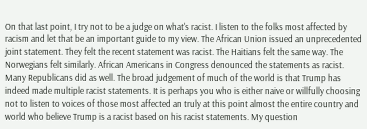On that last point, I try not to be a judge on what's racist. I listen to the folks most affected by racism and let that be an important guide to my view. The African Union issued an unprecedented joint statement. They felt the recent statement was racist. The Haitians felt the same way. The Norwegians felt similarly. African Americans in Congress denounced the statements as racist. Many Republicans did as well. The broad judgement of much of the world is that Trump has indeed made multiple racist statements. It is perhaps you who is either naive or willfully choosing not to listen to voices of those most affected an truly at this point almost the entire country and world who believe Trump is a racist based on his racist statements. My question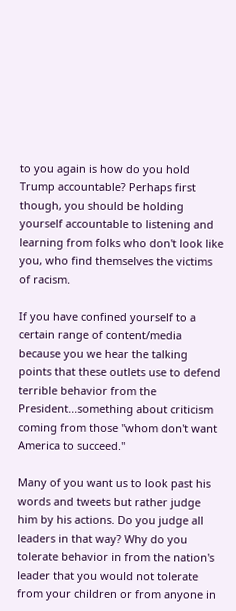to you again is how do you hold Trump accountable? Perhaps first though, you should be holding yourself accountable to listening and learning from folks who don't look like you, who find themselves the victims of racism.

If you have confined yourself to a certain range of content/media because you we hear the talking points that these outlets use to defend terrible behavior from the President...something about criticism coming from those "whom don't want America to succeed."

Many of you want us to look past his words and tweets but rather judge him by his actions. Do you judge all leaders in that way? Why do you tolerate behavior in from the nation's leader that you would not tolerate from your children or from anyone in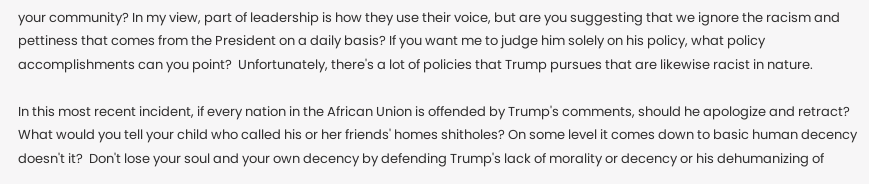your community? In my view, part of leadership is how they use their voice, but are you suggesting that we ignore the racism and pettiness that comes from the President on a daily basis? If you want me to judge him solely on his policy, what policy accomplishments can you point?  Unfortunately, there's a lot of policies that Trump pursues that are likewise racist in nature.

In this most recent incident, if every nation in the African Union is offended by Trump's comments, should he apologize and retract? What would you tell your child who called his or her friends' homes shitholes? On some level it comes down to basic human decency doesn't it?  Don't lose your soul and your own decency by defending Trump's lack of morality or decency or his dehumanizing of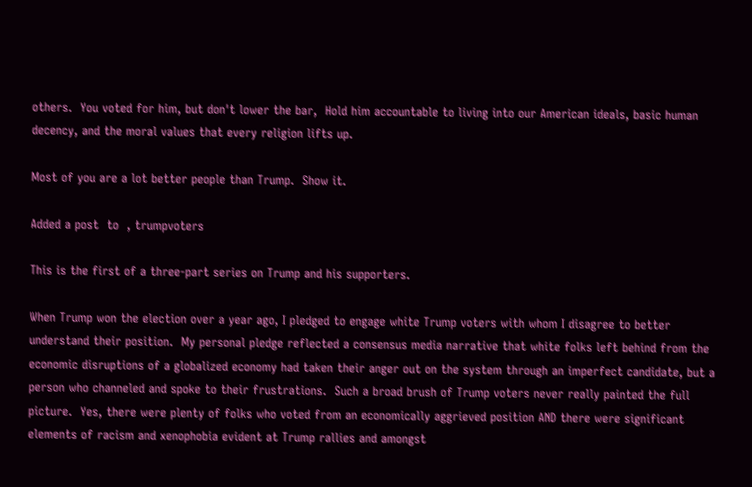others.  You voted for him, but don't lower the bar,  Hold him accountable to living into our American ideals, basic human decency, and the moral values that every religion lifts up.

Most of you are a lot better people than Trump.  Show it.

Added a post  to  , trumpvoters

This is the first of a three-part series on Trump and his supporters.

When Trump won the election over a year ago, I pledged to engage white Trump voters with whom I disagree to better understand their position.  My personal pledge reflected a consensus media narrative that white folks left behind from the economic disruptions of a globalized economy had taken their anger out on the system through an imperfect candidate, but a person who channeled and spoke to their frustrations.  Such a broad brush of Trump voters never really painted the full picture.  Yes, there were plenty of folks who voted from an economically aggrieved position AND there were significant elements of racism and xenophobia evident at Trump rallies and amongst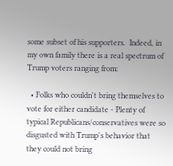some subset of his supporters.  Indeed, in my own family there is a real spectrum of Trump voters ranging from:

  • Folks who couldn't bring themselves to vote for either candidate - Plenty of typical Republicans/conservatives were so disgusted with Trump's behavior that they could not bring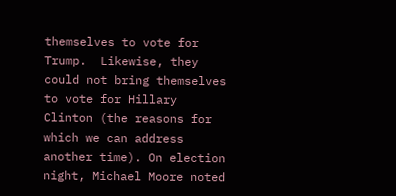themselves to vote for Trump.  Likewise, they could not bring themselves to vote for Hillary Clinton (the reasons for which we can address another time). On election night, Michael Moore noted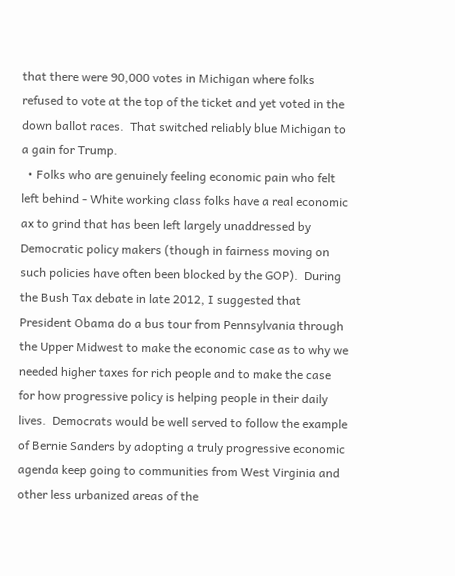that there were 90,000 votes in Michigan where folks refused to vote at the top of the ticket and yet voted in the down ballot races.  That switched reliably blue Michigan to a gain for Trump.
  • Folks who are genuinely feeling economic pain who felt left behind - White working class folks have a real economic ax to grind that has been left largely unaddressed by Democratic policy makers (though in fairness moving on such policies have often been blocked by the GOP).  During the Bush Tax debate in late 2012, I suggested that President Obama do a bus tour from Pennsylvania through the Upper Midwest to make the economic case as to why we needed higher taxes for rich people and to make the case for how progressive policy is helping people in their daily lives.  Democrats would be well served to follow the example of Bernie Sanders by adopting a truly progressive economic agenda keep going to communities from West Virginia and other less urbanized areas of the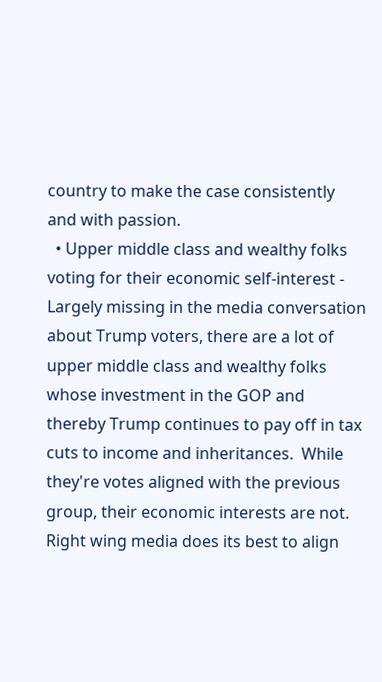country to make the case consistently and with passion.
  • Upper middle class and wealthy folks voting for their economic self-interest - Largely missing in the media conversation about Trump voters, there are a lot of upper middle class and wealthy folks whose investment in the GOP and thereby Trump continues to pay off in tax cuts to income and inheritances.  While they're votes aligned with the previous group, their economic interests are not.  Right wing media does its best to align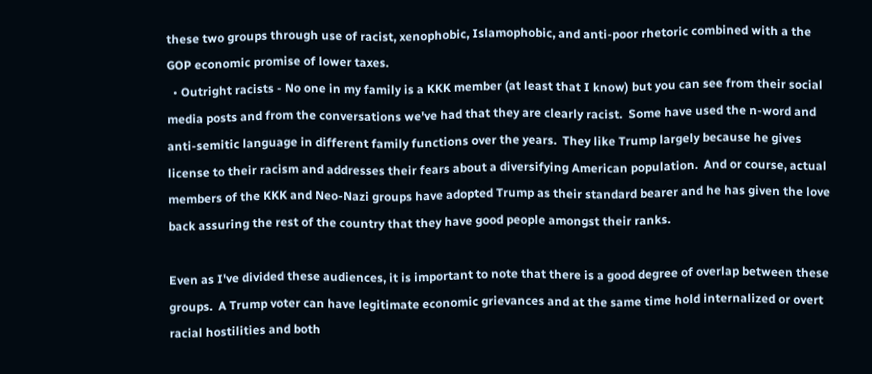these two groups through use of racist, xenophobic, Islamophobic, and anti-poor rhetoric combined with a the GOP economic promise of lower taxes.
  • Outright racists - No one in my family is a KKK member (at least that I know) but you can see from their social media posts and from the conversations we've had that they are clearly racist.  Some have used the n-word and anti-semitic language in different family functions over the years.  They like Trump largely because he gives license to their racism and addresses their fears about a diversifying American population.  And or course, actual members of the KKK and Neo-Nazi groups have adopted Trump as their standard bearer and he has given the love back assuring the rest of the country that they have good people amongst their ranks.

Even as I've divided these audiences, it is important to note that there is a good degree of overlap between these groups.  A Trump voter can have legitimate economic grievances and at the same time hold internalized or overt racial hostilities and both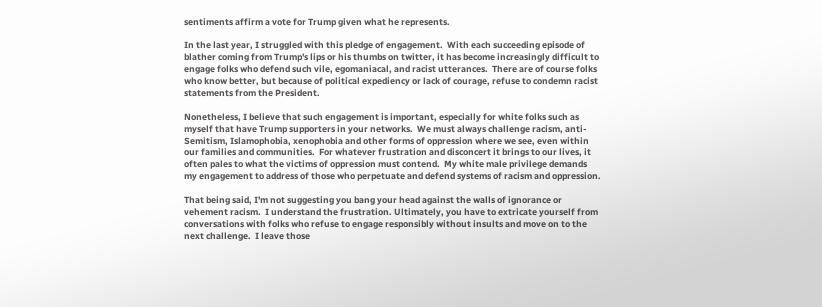sentiments affirm a vote for Trump given what he represents.

In the last year, I struggled with this pledge of engagement.  With each succeeding episode of blather coming from Trump's lips or his thumbs on twitter, it has become increasingly difficult to engage folks who defend such vile, egomaniacal, and racist utterances.  There are of course folks who know better, but because of political expediency or lack of courage, refuse to condemn racist statements from the President.

Nonetheless, I believe that such engagement is important, especially for white folks such as myself that have Trump supporters in your networks.  We must always challenge racism, anti-Semitism, Islamophobia, xenophobia and other forms of oppression where we see, even within our families and communities.  For whatever frustration and disconcert it brings to our lives, it often pales to what the victims of oppression must contend.  My white male privilege demands my engagement to address of those who perpetuate and defend systems of racism and oppression.

That being said, I'm not suggesting you bang your head against the walls of ignorance or vehement racism.  I understand the frustration. Ultimately, you have to extricate yourself from conversations with folks who refuse to engage responsibly without insults and move on to the next challenge.  I leave those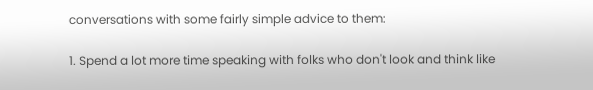conversations with some fairly simple advice to them:

1. Spend a lot more time speaking with folks who don't look and think like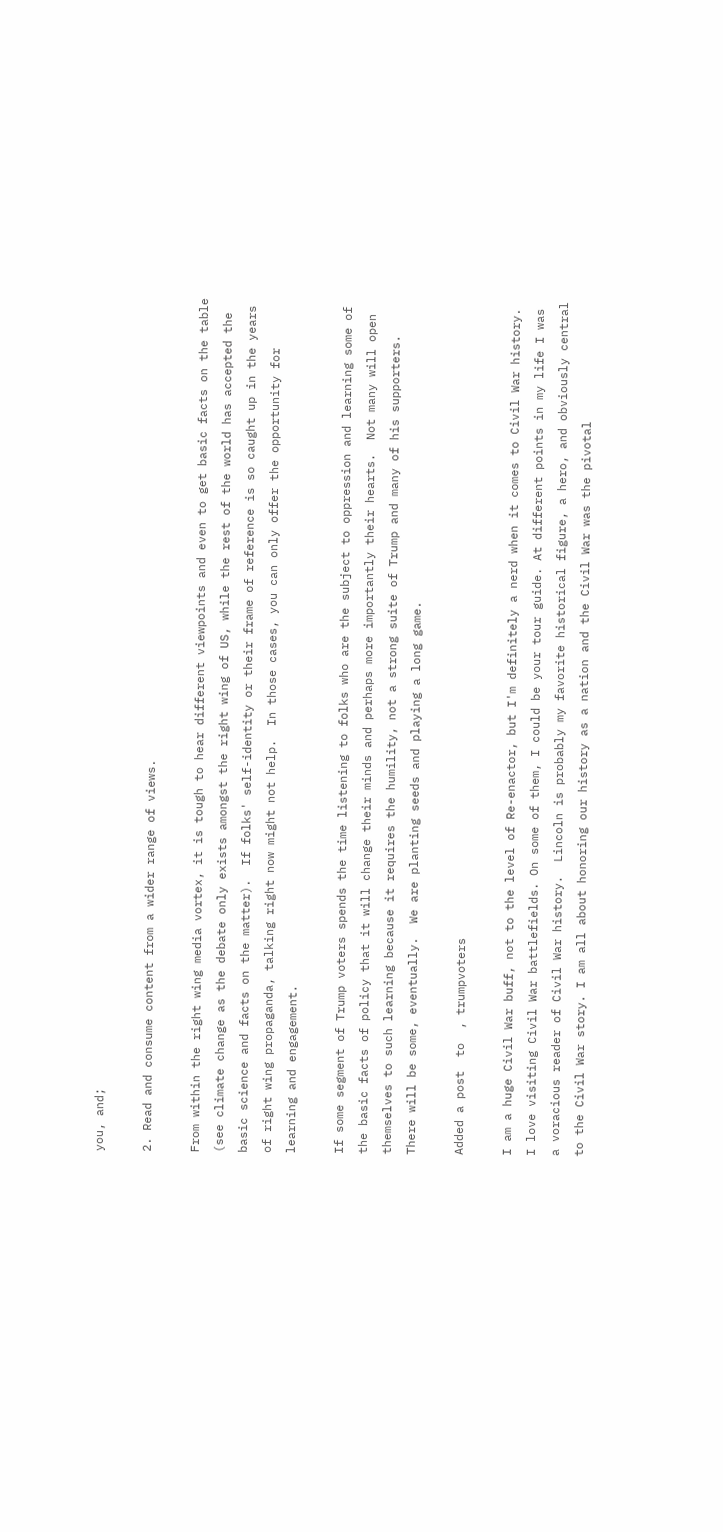you, and;

2. Read and consume content from a wider range of views.

From within the right wing media vortex, it is tough to hear different viewpoints and even to get basic facts on the table (see climate change as the debate only exists amongst the right wing of US, while the rest of the world has accepted the basic science and facts on the matter).  If folks' self-identity or their frame of reference is so caught up in the years of right wing propaganda, talking right now might not help.  In those cases, you can only offer the opportunity for learning and engagement.

If some segment of Trump voters spends the time listening to folks who are the subject to oppression and learning some of the basic facts of policy that it will change their minds and perhaps more importantly their hearts.  Not many will open themselves to such learning because it requires the humility, not a strong suite of Trump and many of his supporters. There will be some, eventually.  We are planting seeds and playing a long game.

Added a post  to  , trumpvoters

I am a huge Civil War buff, not to the level of Re-enactor, but I'm definitely a nerd when it comes to Civil War history.  I love visiting Civil War battlefields. On some of them, I could be your tour guide. At different points in my life I was a voracious reader of Civil War history.  Lincoln is probably my favorite historical figure, a hero, and obviously central to the Civil War story. I am all about honoring our history as a nation and the Civil War was the pivotal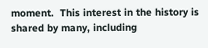moment.  This interest in the history is shared by many, including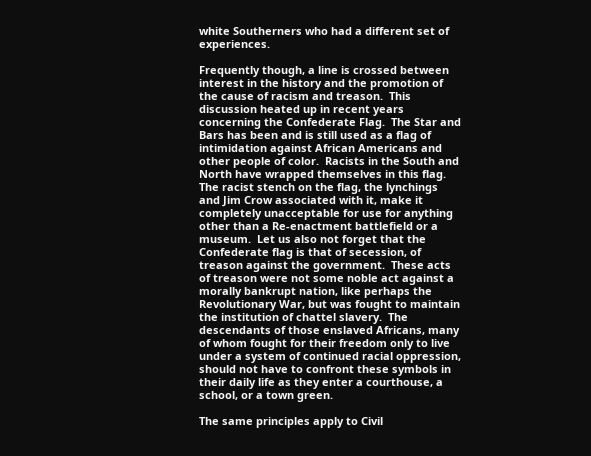white Southerners who had a different set of experiences.

Frequently though, a line is crossed between interest in the history and the promotion of the cause of racism and treason.  This discussion heated up in recent years concerning the Confederate Flag.  The Star and Bars has been and is still used as a flag of intimidation against African Americans and other people of color.  Racists in the South and North have wrapped themselves in this flag.  The racist stench on the flag, the lynchings and Jim Crow associated with it, make it completely unacceptable for use for anything other than a Re-enactment battlefield or a museum.  Let us also not forget that the Confederate flag is that of secession, of treason against the government.  These acts of treason were not some noble act against a morally bankrupt nation, like perhaps the Revolutionary War, but was fought to maintain the institution of chattel slavery.  The descendants of those enslaved Africans, many of whom fought for their freedom only to live under a system of continued racial oppression, should not have to confront these symbols in their daily life as they enter a courthouse, a school, or a town green.

The same principles apply to Civil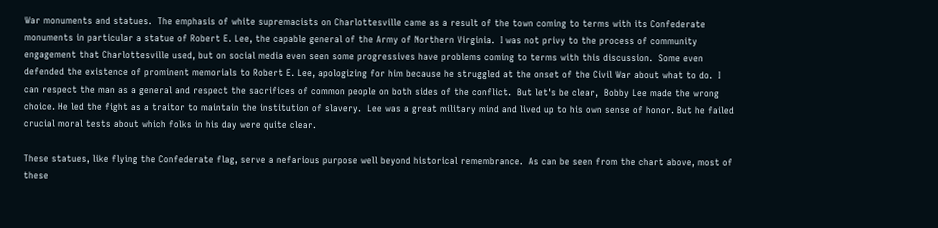War monuments and statues.  The emphasis of white supremacists on Charlottesville came as a result of the town coming to terms with its Confederate monuments in particular a statue of Robert E. Lee, the capable general of the Army of Northern Virginia.  I was not privy to the process of community engagement that Charlottesville used, but on social media even seen some progressives have problems coming to terms with this discussion.  Some even defended the existence of prominent memorials to Robert E. Lee, apologizing for him because he struggled at the onset of the Civil War about what to do.  I can respect the man as a general and respect the sacrifices of common people on both sides of the conflict.  But let's be clear,  Bobby Lee made the wrong choice. He led the fight as a traitor to maintain the institution of slavery.  Lee was a great military mind and lived up to his own sense of honor. But he failed crucial moral tests about which folks in his day were quite clear.

These statues, like flying the Confederate flag, serve a nefarious purpose well beyond historical remembrance.  As can be seen from the chart above, most of these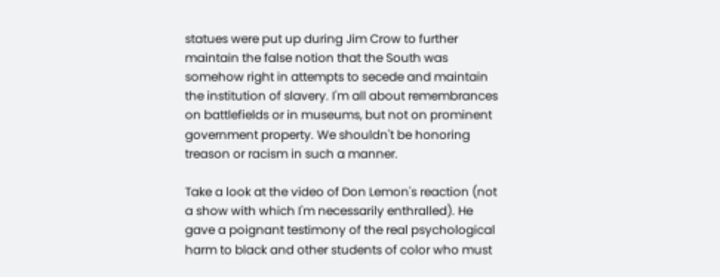statues were put up during Jim Crow to further maintain the false notion that the South was somehow right in attempts to secede and maintain the institution of slavery. I'm all about remembrances on battlefields or in museums, but not on prominent government property. We shouldn't be honoring treason or racism in such a manner.

Take a look at the video of Don Lemon's reaction (not a show with which I'm necessarily enthralled). He gave a poignant testimony of the real psychological harm to black and other students of color who must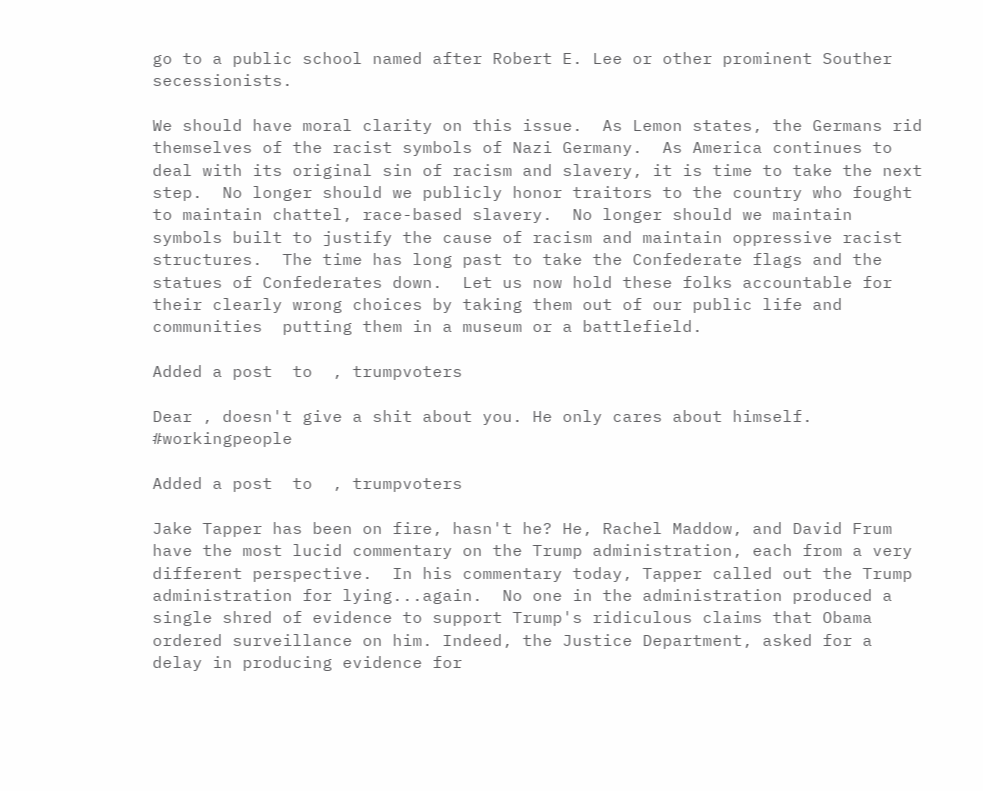go to a public school named after Robert E. Lee or other prominent Souther secessionists.

We should have moral clarity on this issue.  As Lemon states, the Germans rid themselves of the racist symbols of Nazi Germany.  As America continues to deal with its original sin of racism and slavery, it is time to take the next step.  No longer should we publicly honor traitors to the country who fought to maintain chattel, race-based slavery.  No longer should we maintain symbols built to justify the cause of racism and maintain oppressive racist structures.  The time has long past to take the Confederate flags and the statues of Confederates down.  Let us now hold these folks accountable for their clearly wrong choices by taking them out of our public life and communities  putting them in a museum or a battlefield.

Added a post  to  , trumpvoters

Dear , doesn't give a shit about you. He only cares about himself. #workingpeople

Added a post  to  , trumpvoters

Jake Tapper has been on fire, hasn't he? He, Rachel Maddow, and David Frum have the most lucid commentary on the Trump administration, each from a very different perspective.  In his commentary today, Tapper called out the Trump administration for lying...again.  No one in the administration produced a single shred of evidence to support Trump's ridiculous claims that Obama ordered surveillance on him. Indeed, the Justice Department, asked for a delay in producing evidence for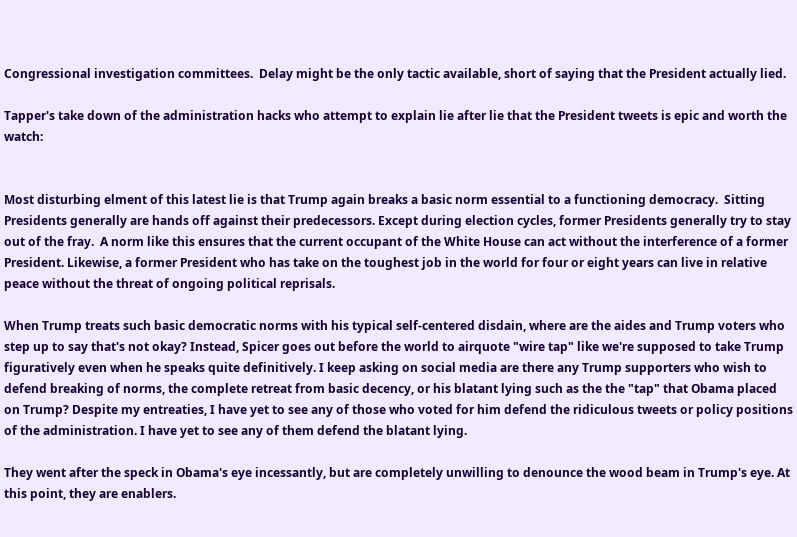Congressional investigation committees.  Delay might be the only tactic available, short of saying that the President actually lied.

Tapper's take down of the administration hacks who attempt to explain lie after lie that the President tweets is epic and worth the watch:


Most disturbing elment of this latest lie is that Trump again breaks a basic norm essential to a functioning democracy.  Sitting Presidents generally are hands off against their predecessors. Except during election cycles, former Presidents generally try to stay out of the fray.  A norm like this ensures that the current occupant of the White House can act without the interference of a former President. Likewise, a former President who has take on the toughest job in the world for four or eight years can live in relative peace without the threat of ongoing political reprisals.

When Trump treats such basic democratic norms with his typical self-centered disdain, where are the aides and Trump voters who step up to say that's not okay? Instead, Spicer goes out before the world to airquote "wire tap" like we're supposed to take Trump figuratively even when he speaks quite definitively. I keep asking on social media are there any Trump supporters who wish to defend breaking of norms, the complete retreat from basic decency, or his blatant lying such as the the "tap" that Obama placed on Trump? Despite my entreaties, I have yet to see any of those who voted for him defend the ridiculous tweets or policy positions of the administration. I have yet to see any of them defend the blatant lying.

They went after the speck in Obama's eye incessantly, but are completely unwilling to denounce the wood beam in Trump's eye. At this point, they are enablers.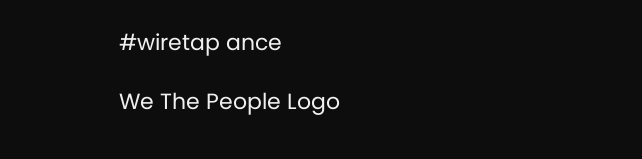#wiretap ance

We The People Logo